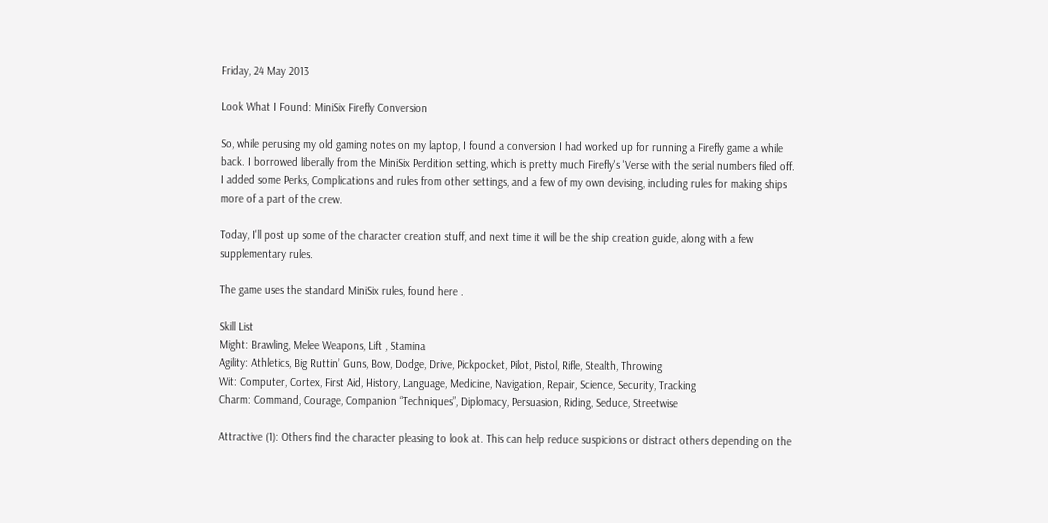Friday, 24 May 2013

Look What I Found: MiniSix Firefly Conversion

So, while perusing my old gaming notes on my laptop, I found a conversion I had worked up for running a Firefly game a while back. I borrowed liberally from the MiniSix Perdition setting, which is pretty much Firefly's 'Verse with the serial numbers filed off. I added some Perks, Complications and rules from other settings, and a few of my own devising, including rules for making ships more of a part of the crew.

Today, I'll post up some of the character creation stuff, and next time it will be the ship creation guide, along with a few supplementary rules.

The game uses the standard MiniSix rules, found here .

Skill List
Might: Brawling, Melee Weapons, Lift , Stamina
Agility: Athletics, Big Ruttin’ Guns, Bow, Dodge, Drive, Pickpocket, Pilot, Pistol, Rifle, Stealth, Throwing
Wit: Computer, Cortex, First Aid, History, Language, Medicine, Navigation, Repair, Science, Security, Tracking
Charm: Command, Courage, Companion “Techniques”, Diplomacy, Persuasion, Riding, Seduce, Streetwise

Attractive (1): Others find the character pleasing to look at. This can help reduce suspicions or distract others depending on the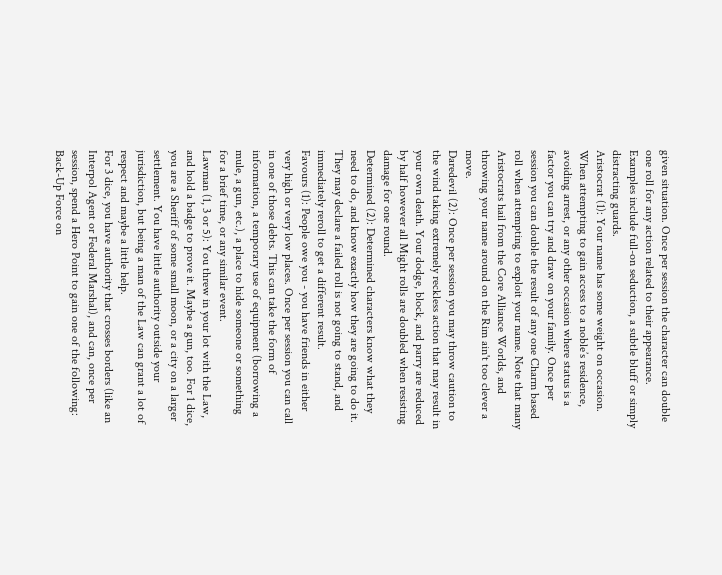given situation. Once per session the character can double one roll for any action related to their appearance. Examples include full-on seduction, a subtle bluff or simply distracting guards.
Aristocrat (1): Your name has some weight on occasion. When attempting to gain access to a noble’s residence, avoiding arrest, or any other occasion where status is a factor you can try and draw on your family. Once per session you can double the result of any one Charm based roll when attempting to exploit your name. Note that many Aristocrats hail from the Core Alliance Worlds, and throwing your name around on the Rim ain't too clever a move.
Daredevil (2): Once per session you may throw caution to the wind taking extremely reckless action that may result in your own death. Your dodge, block, and parry are reduced by half however all Might rolls are doubled when resisting damage for one round.
Determined (2): Determined characters know what they need to do, and know exactly how they are going to do it. They may declare a failed roll is not going to stand, and immediately reroll to get a different result.
Favours (1): People owe you - you have friends in either very high or very low places. Once per session you can call in one of those debts. This can take the form of information, a temporary use of equipment (borrowing a mule, a gun, etc.), a place to hide someone or something for a brief time, or any similar event.
Lawman (1, 3 or 5): You threw in your lot with the Law, and hold a badge to prove it. Maybe a gun, too. For 1 dice, you are a Sheriff of some small moon, or a city on a larger settlement. You have little authority outside your jurisdiction, but being a man of the Law can grant a lot of respect and maybe a little help.
For 3 dice, you have authority that crosses borders (like an Interpol Agent or Federal Marshal), and can, once per session, spend a Hero Point to gain one of the following:
Back-Up Force on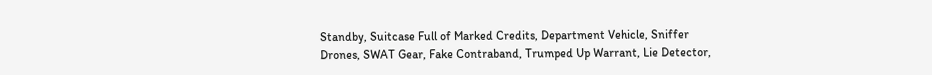Standby, Suitcase Full of Marked Credits, Department Vehicle, Sniffer Drones, SWAT Gear, Fake Contraband, Trumped Up Warrant, Lie Detector,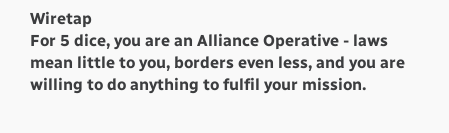Wiretap
For 5 dice, you are an Alliance Operative - laws mean little to you, borders even less, and you are willing to do anything to fulfil your mission.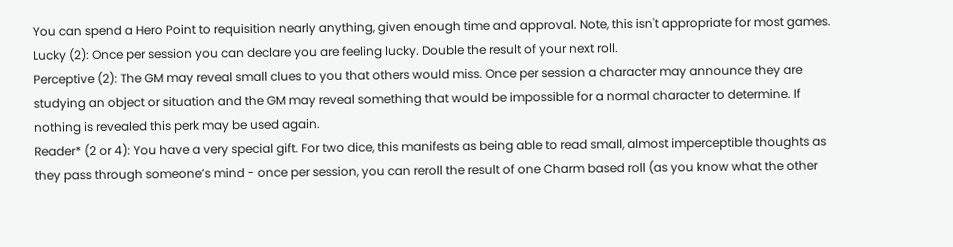You can spend a Hero Point to requisition nearly anything, given enough time and approval. Note, this isn't appropriate for most games.
Lucky (2): Once per session you can declare you are feeling lucky. Double the result of your next roll.
Perceptive (2): The GM may reveal small clues to you that others would miss. Once per session a character may announce they are studying an object or situation and the GM may reveal something that would be impossible for a normal character to determine. If nothing is revealed this perk may be used again.
Reader* (2 or 4): You have a very special gift. For two dice, this manifests as being able to read small, almost imperceptible thoughts as they pass through someone’s mind - once per session, you can reroll the result of one Charm based roll (as you know what the other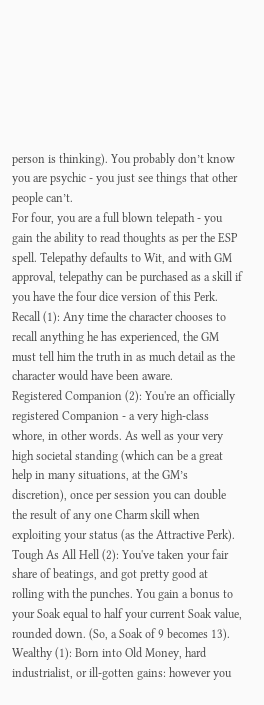person is thinking). You probably don’t know you are psychic - you just see things that other people can’t.
For four, you are a full blown telepath - you gain the ability to read thoughts as per the ESP spell. Telepathy defaults to Wit, and with GM approval, telepathy can be purchased as a skill if you have the four dice version of this Perk.
Recall (1): Any time the character chooses to recall anything he has experienced, the GM must tell him the truth in as much detail as the character would have been aware.
Registered Companion (2): You're an officially registered Companion - a very high-class whore, in other words. As well as your very high societal standing (which can be a great help in many situations, at the GM’s discretion), once per session you can double the result of any one Charm skill when exploiting your status (as the Attractive Perk).
Tough As All Hell (2): You've taken your fair share of beatings, and got pretty good at rolling with the punches. You gain a bonus to your Soak equal to half your current Soak value, rounded down. (So, a Soak of 9 becomes 13).
Wealthy (1): Born into Old Money, hard industrialist, or ill-gotten gains: however you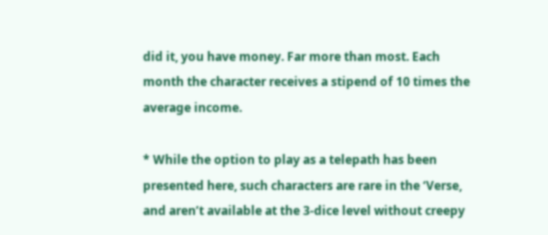did it, you have money. Far more than most. Each month the character receives a stipend of 10 times the average income.

* While the option to play as a telepath has been presented here, such characters are rare in the ‘Verse, and aren’t available at the 3-dice level without creepy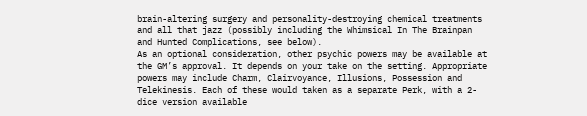brain-altering surgery and personality-destroying chemical treatments and all that jazz (possibly including the Whimsical In The Brainpan and Hunted Complications, see below).
As an optional consideration, other psychic powers may be available at the GM’s approval. It depends on your take on the setting. Appropriate powers may include Charm, Clairvoyance, Illusions, Possession and Telekinesis. Each of these would taken as a separate Perk, with a 2-dice version available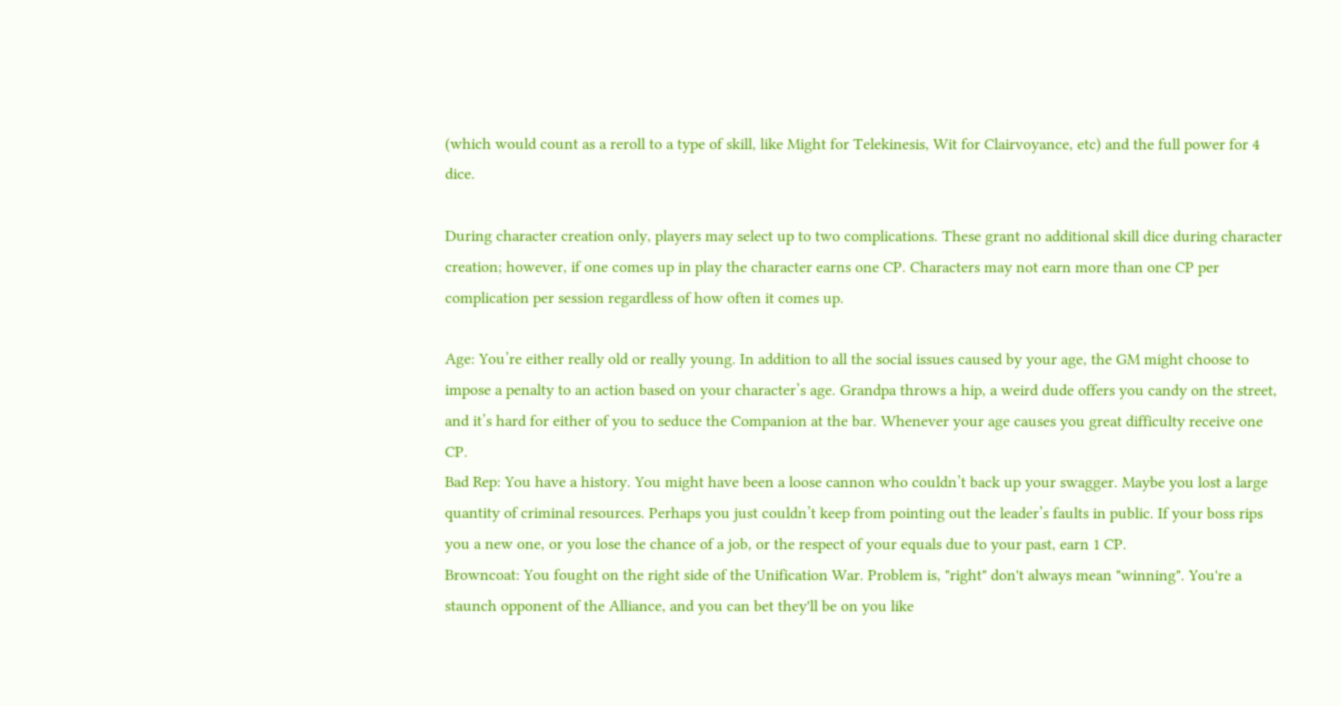(which would count as a reroll to a type of skill, like Might for Telekinesis, Wit for Clairvoyance, etc) and the full power for 4 dice.

During character creation only, players may select up to two complications. These grant no additional skill dice during character creation; however, if one comes up in play the character earns one CP. Characters may not earn more than one CP per complication per session regardless of how often it comes up.

Age: You’re either really old or really young. In addition to all the social issues caused by your age, the GM might choose to impose a penalty to an action based on your character’s age. Grandpa throws a hip, a weird dude offers you candy on the street, and it’s hard for either of you to seduce the Companion at the bar. Whenever your age causes you great difficulty receive one CP.
Bad Rep: You have a history. You might have been a loose cannon who couldn’t back up your swagger. Maybe you lost a large quantity of criminal resources. Perhaps you just couldn’t keep from pointing out the leader’s faults in public. If your boss rips you a new one, or you lose the chance of a job, or the respect of your equals due to your past, earn 1 CP.
Browncoat: You fought on the right side of the Unification War. Problem is, "right" don't always mean "winning". You're a staunch opponent of the Alliance, and you can bet they'll be on you like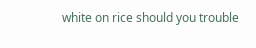white on rice should you trouble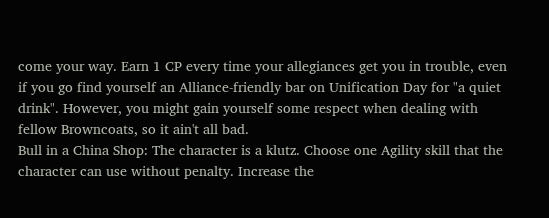come your way. Earn 1 CP every time your allegiances get you in trouble, even if you go find yourself an Alliance-friendly bar on Unification Day for "a quiet drink". However, you might gain yourself some respect when dealing with fellow Browncoats, so it ain't all bad.
Bull in a China Shop: The character is a klutz. Choose one Agility skill that the character can use without penalty. Increase the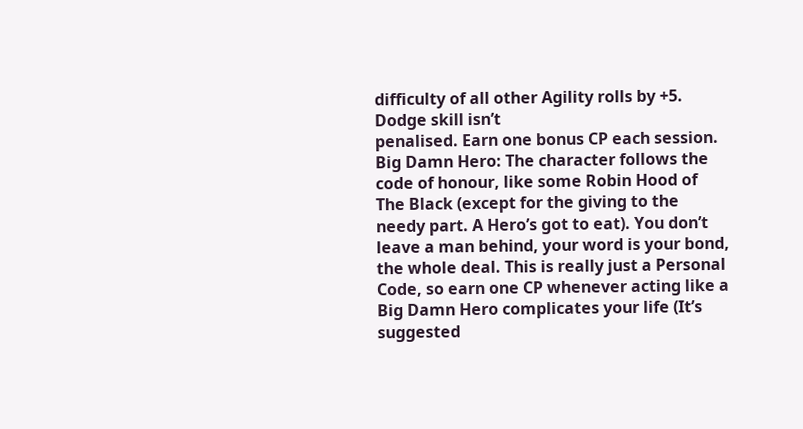difficulty of all other Agility rolls by +5. Dodge skill isn’t
penalised. Earn one bonus CP each session.
Big Damn Hero: The character follows the code of honour, like some Robin Hood of The Black (except for the giving to the needy part. A Hero’s got to eat). You don’t leave a man behind, your word is your bond, the whole deal. This is really just a Personal Code, so earn one CP whenever acting like a Big Damn Hero complicates your life (It’s suggested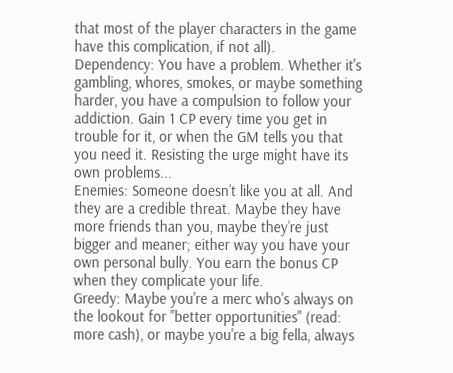that most of the player characters in the game have this complication, if not all).
Dependency: You have a problem. Whether it's gambling, whores, smokes, or maybe something harder, you have a compulsion to follow your addiction. Gain 1 CP every time you get in trouble for it, or when the GM tells you that you need it. Resisting the urge might have its own problems...
Enemies: Someone doesn’t like you at all. And they are a credible threat. Maybe they have more friends than you, maybe they’re just bigger and meaner; either way you have your own personal bully. You earn the bonus CP when they complicate your life.
Greedy: Maybe you're a merc who's always on the lookout for "better opportunities" (read: more cash), or maybe you're a big fella, always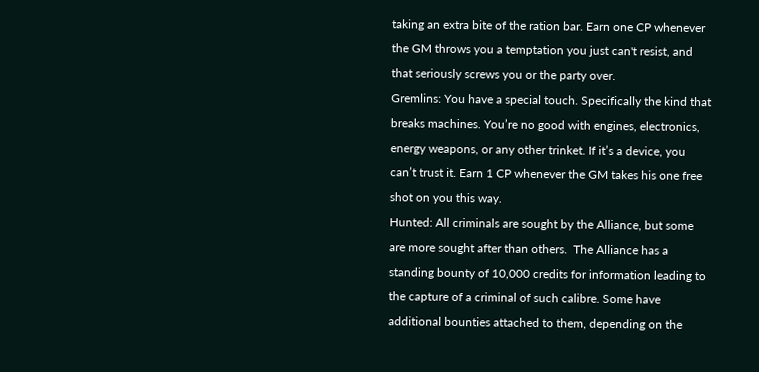taking an extra bite of the ration bar. Earn one CP whenever the GM throws you a temptation you just can't resist, and that seriously screws you or the party over.
Gremlins: You have a special touch. Specifically the kind that breaks machines. You’re no good with engines, electronics, energy weapons, or any other trinket. If it’s a device, you can’t trust it. Earn 1 CP whenever the GM takes his one free shot on you this way.
Hunted: All criminals are sought by the Alliance, but some are more sought after than others.  The Alliance has a standing bounty of 10,000 credits for information leading to the capture of a criminal of such calibre. Some have additional bounties attached to them, depending on the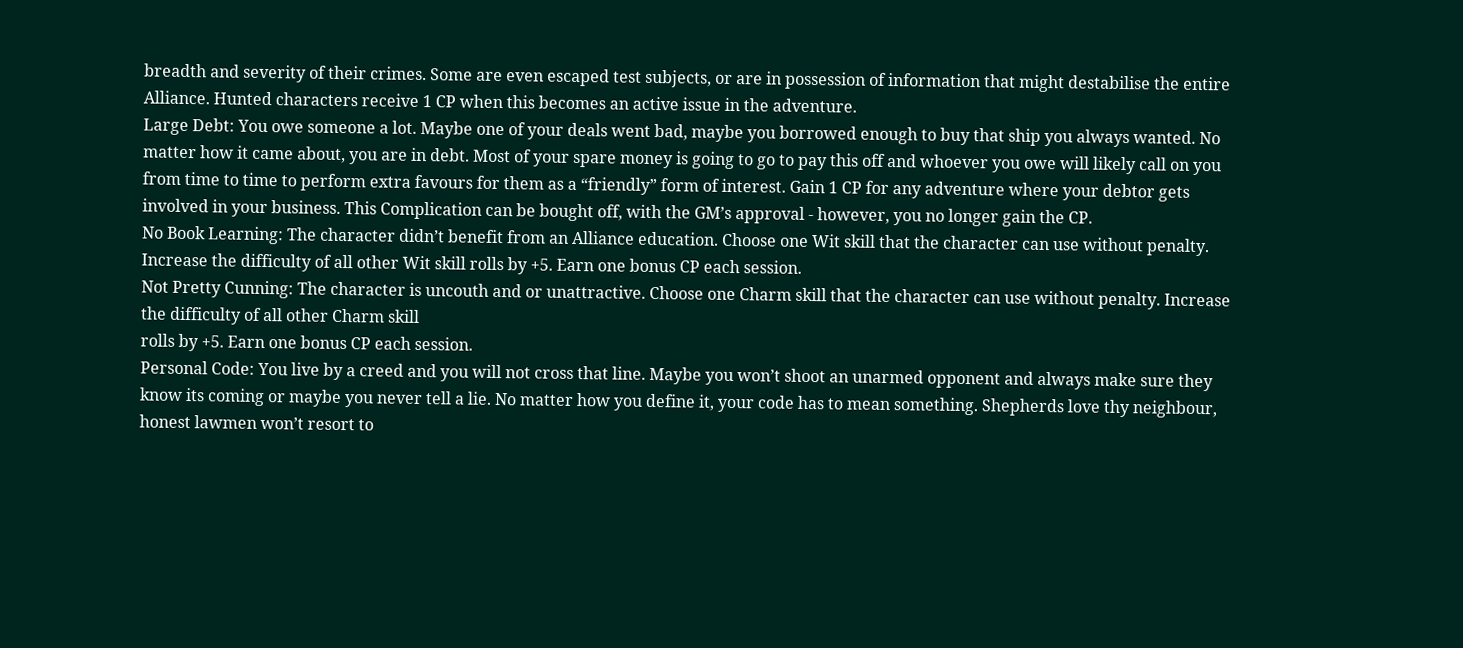breadth and severity of their crimes. Some are even escaped test subjects, or are in possession of information that might destabilise the entire Alliance. Hunted characters receive 1 CP when this becomes an active issue in the adventure.
Large Debt: You owe someone a lot. Maybe one of your deals went bad, maybe you borrowed enough to buy that ship you always wanted. No matter how it came about, you are in debt. Most of your spare money is going to go to pay this off and whoever you owe will likely call on you from time to time to perform extra favours for them as a “friendly” form of interest. Gain 1 CP for any adventure where your debtor gets involved in your business. This Complication can be bought off, with the GM’s approval - however, you no longer gain the CP.
No Book Learning: The character didn’t benefit from an Alliance education. Choose one Wit skill that the character can use without penalty. Increase the difficulty of all other Wit skill rolls by +5. Earn one bonus CP each session.
Not Pretty Cunning: The character is uncouth and or unattractive. Choose one Charm skill that the character can use without penalty. Increase the difficulty of all other Charm skill
rolls by +5. Earn one bonus CP each session.
Personal Code: You live by a creed and you will not cross that line. Maybe you won’t shoot an unarmed opponent and always make sure they know its coming or maybe you never tell a lie. No matter how you define it, your code has to mean something. Shepherds love thy neighbour, honest lawmen won’t resort to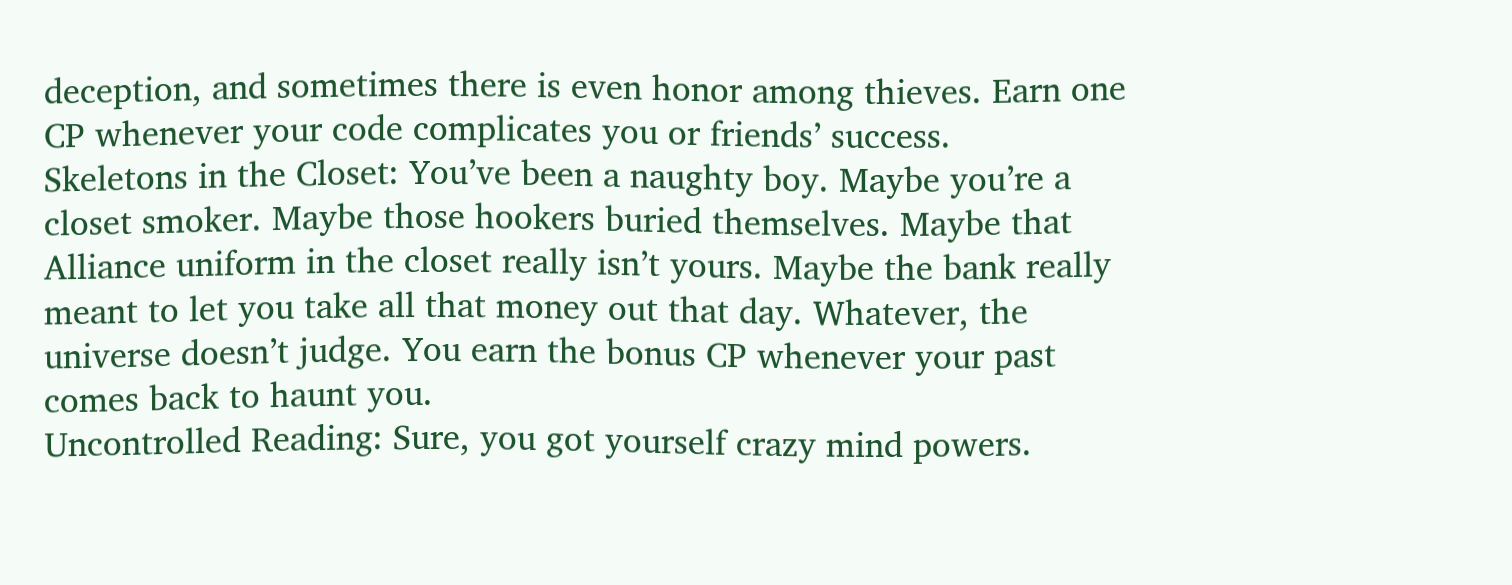deception, and sometimes there is even honor among thieves. Earn one CP whenever your code complicates you or friends’ success.
Skeletons in the Closet: You’ve been a naughty boy. Maybe you’re a closet smoker. Maybe those hookers buried themselves. Maybe that Alliance uniform in the closet really isn’t yours. Maybe the bank really meant to let you take all that money out that day. Whatever, the universe doesn’t judge. You earn the bonus CP whenever your past comes back to haunt you.
Uncontrolled Reading: Sure, you got yourself crazy mind powers.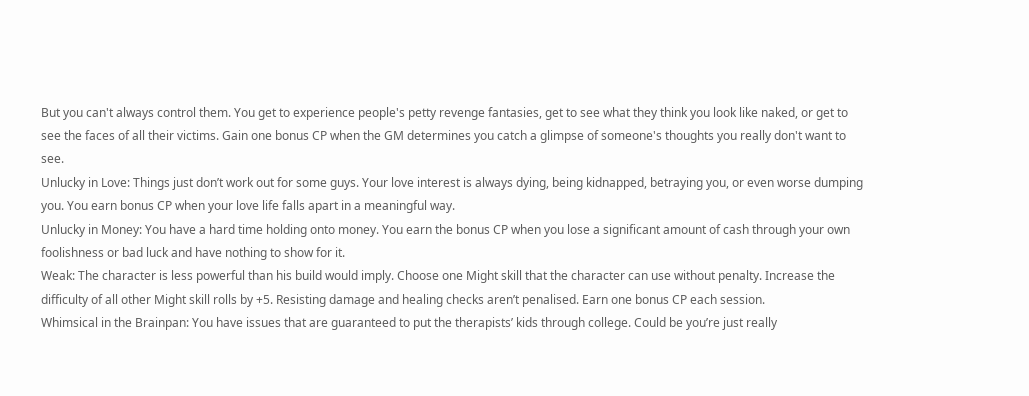But you can't always control them. You get to experience people's petty revenge fantasies, get to see what they think you look like naked, or get to see the faces of all their victims. Gain one bonus CP when the GM determines you catch a glimpse of someone's thoughts you really don't want to see.
Unlucky in Love: Things just don’t work out for some guys. Your love interest is always dying, being kidnapped, betraying you, or even worse dumping you. You earn bonus CP when your love life falls apart in a meaningful way.
Unlucky in Money: You have a hard time holding onto money. You earn the bonus CP when you lose a significant amount of cash through your own foolishness or bad luck and have nothing to show for it.
Weak: The character is less powerful than his build would imply. Choose one Might skill that the character can use without penalty. Increase the difficulty of all other Might skill rolls by +5. Resisting damage and healing checks aren’t penalised. Earn one bonus CP each session.
Whimsical in the Brainpan: You have issues that are guaranteed to put the therapists’ kids through college. Could be you’re just really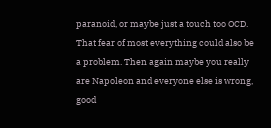paranoid, or maybe just a touch too OCD. That fear of most everything could also be a problem. Then again maybe you really are Napoleon and everyone else is wrong, good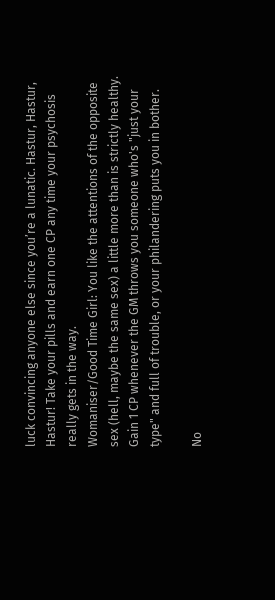luck convincing anyone else since you’re a lunatic. Hastur, Hastur, Hastur! Take your pills and earn one CP any time your psychosis really gets in the way.
Womaniser/Good Time Girl: You like the attentions of the opposite sex (hell, maybe the same sex) a little more than is strictly healthy. Gain 1 CP whenever the GM throws you someone who's "just your type" and full of trouble, or your philandering puts you in bother.

No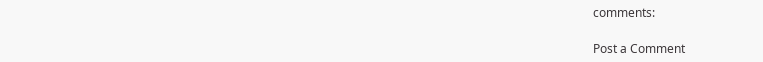comments:

Post a Comment